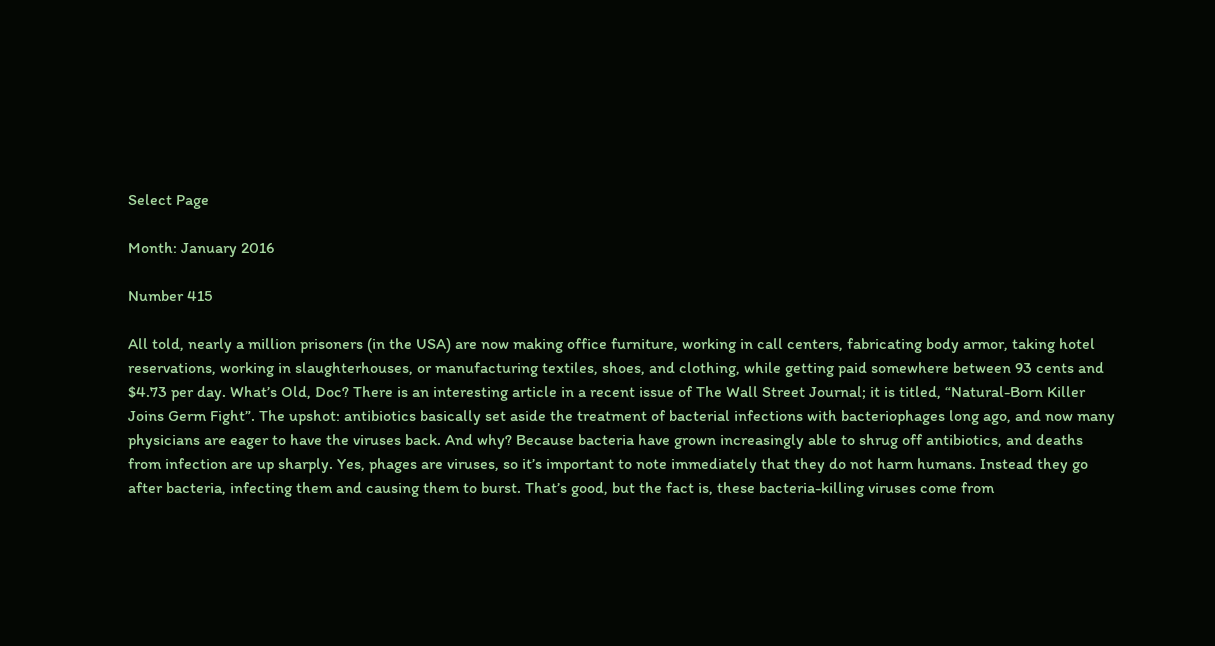Select Page

Month: January 2016

Number 415

All told, nearly a million prisoners (in the USA) are now making office furniture, working in call centers, fabricating body armor, taking hotel reservations, working in slaughterhouses, or manufacturing textiles, shoes, and clothing, while getting paid somewhere between 93 cents and $4.73 per day. What’s Old, Doc? There is an interesting article in a recent issue of The Wall Street Journal; it is titled, “Natural-Born Killer Joins Germ Fight”. The upshot: antibiotics basically set aside the treatment of bacterial infections with bacteriophages long ago, and now many physicians are eager to have the viruses back. And why? Because bacteria have grown increasingly able to shrug off antibiotics, and deaths from infection are up sharply. Yes, phages are viruses, so it’s important to note immediately that they do not harm humans. Instead they go after bacteria, infecting them and causing them to burst. That’s good, but the fact is, these bacteria-killing viruses come from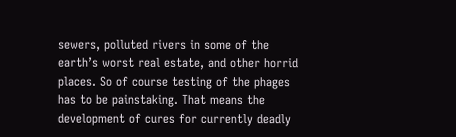sewers, polluted rivers in some of the earth’s worst real estate, and other horrid places. So of course testing of the phages has to be painstaking. That means the development of cures for currently deadly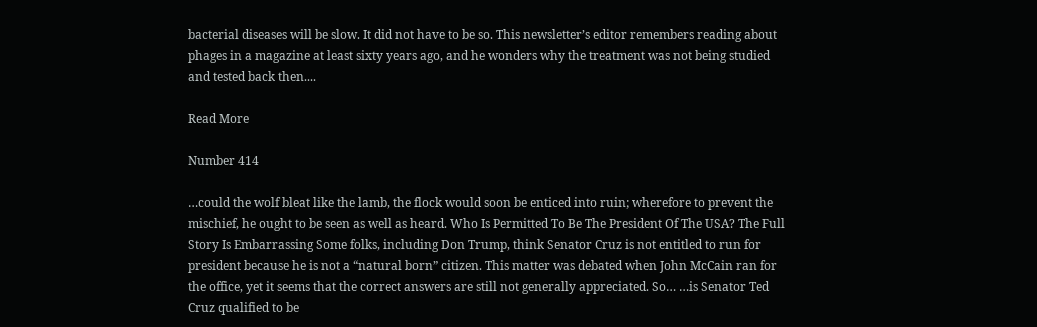bacterial diseases will be slow. It did not have to be so. This newsletter’s editor remembers reading about phages in a magazine at least sixty years ago, and he wonders why the treatment was not being studied and tested back then....

Read More

Number 414

…could the wolf bleat like the lamb, the flock would soon be enticed into ruin; wherefore to prevent the mischief, he ought to be seen as well as heard. Who Is Permitted To Be The President Of The USA? The Full Story Is Embarrassing Some folks, including Don Trump, think Senator Cruz is not entitled to run for president because he is not a “natural born” citizen. This matter was debated when John McCain ran for the office, yet it seems that the correct answers are still not generally appreciated. So… …is Senator Ted Cruz qualified to be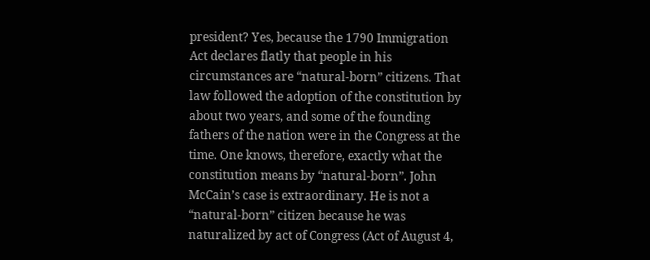president? Yes, because the 1790 Immigration Act declares flatly that people in his circumstances are “natural-born” citizens. That law followed the adoption of the constitution by about two years, and some of the founding fathers of the nation were in the Congress at the time. One knows, therefore, exactly what the constitution means by “natural-born”. John McCain’s case is extraordinary. He is not a “natural-born” citizen because he was naturalized by act of Congress (Act of August 4,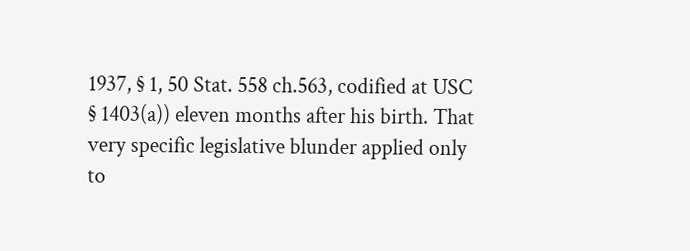1937, § 1, 50 Stat. 558 ch.563, codified at USC § 1403(a)) eleven months after his birth. That very specific legislative blunder applied only to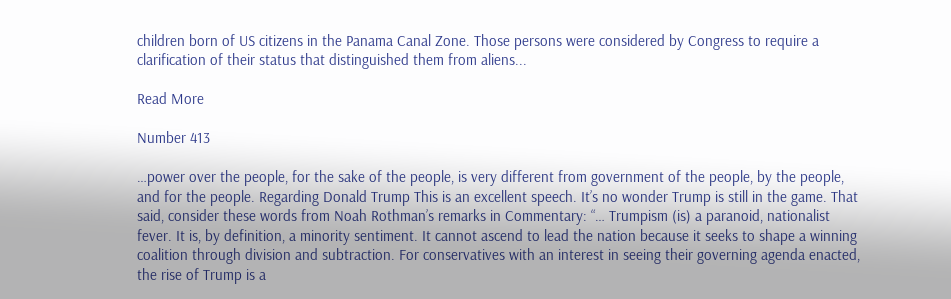children born of US citizens in the Panama Canal Zone. Those persons were considered by Congress to require a clarification of their status that distinguished them from aliens...

Read More

Number 413

…power over the people, for the sake of the people, is very different from government of the people, by the people, and for the people. Regarding Donald Trump This is an excellent speech. It’s no wonder Trump is still in the game. That said, consider these words from Noah Rothman’s remarks in Commentary: “… Trumpism (is) a paranoid, nationalist fever. It is, by definition, a minority sentiment. It cannot ascend to lead the nation because it seeks to shape a winning coalition through division and subtraction. For conservatives with an interest in seeing their governing agenda enacted, the rise of Trump is a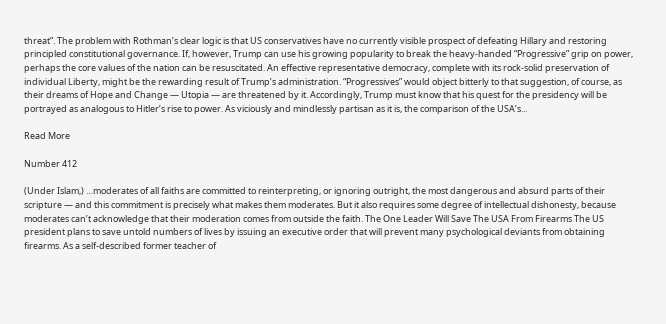threat”. The problem with Rothman’s clear logic is that US conservatives have no currently visible prospect of defeating Hillary and restoring principled constitutional governance. If, however, Trump can use his growing popularity to break the heavy-handed “Progressive” grip on power, perhaps the core values of the nation can be resuscitated. An effective representative democracy, complete with its rock-solid preservation of individual Liberty, might be the rewarding result of Trump’s administration. “Progressives” would object bitterly to that suggestion, of course, as their dreams of Hope and Change — Utopia — are threatened by it. Accordingly, Trump must know that his quest for the presidency will be portrayed as analogous to Hitler’s rise to power. As viciously and mindlessly partisan as it is, the comparison of the USA’s...

Read More

Number 412

(Under Islam,) …moderates of all faiths are committed to reinterpreting, or ignoring outright, the most dangerous and absurd parts of their scripture — and this commitment is precisely what makes them moderates. But it also requires some degree of intellectual dishonesty, because moderates can’t acknowledge that their moderation comes from outside the faith. The One Leader Will Save The USA From Firearms The US president plans to save untold numbers of lives by issuing an executive order that will prevent many psychological deviants from obtaining firearms. As a self-described former teacher of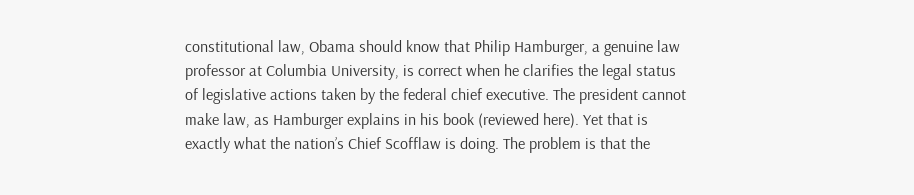constitutional law, Obama should know that Philip Hamburger, a genuine law professor at Columbia University, is correct when he clarifies the legal status of legislative actions taken by the federal chief executive. The president cannot make law, as Hamburger explains in his book (reviewed here). Yet that is exactly what the nation’s Chief Scofflaw is doing. The problem is that the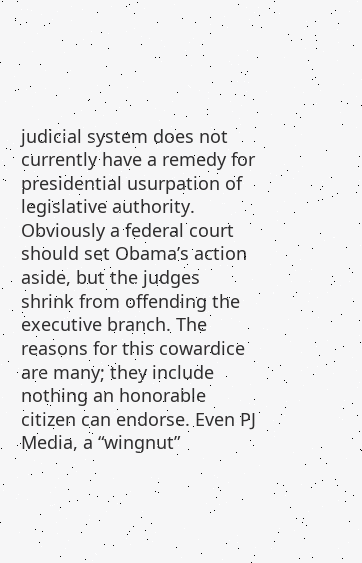judicial system does not currently have a remedy for presidential usurpation of legislative authority. Obviously a federal court should set Obama’s action aside, but the judges shrink from offending the executive branch. The reasons for this cowardice are many; they include nothing an honorable citizen can endorse. Even PJ Media, a “wingnut”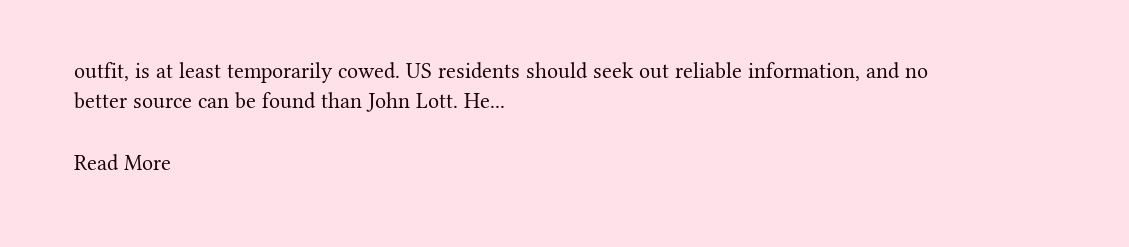outfit, is at least temporarily cowed. US residents should seek out reliable information, and no better source can be found than John Lott. He...

Read More